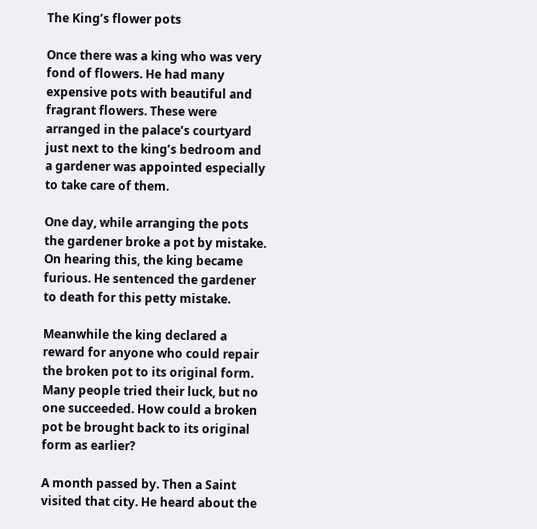The King’s flower pots

Once there was a king who was very fond of flowers. He had many expensive pots with beautiful and fragrant flowers. These were arranged in the palace’s courtyard just next to the king’s bedroom and a gardener was appointed especially to take care of them.

One day, while arranging the pots the gardener broke a pot by mistake. On hearing this, the king became furious. He sentenced the gardener to death for this petty mistake.

Meanwhile the king declared a reward for anyone who could repair the broken pot to its original form. Many people tried their luck, but no one succeeded. How could a broken pot be brought back to its original form as earlier?

A month passed by. Then a Saint visited that city. He heard about the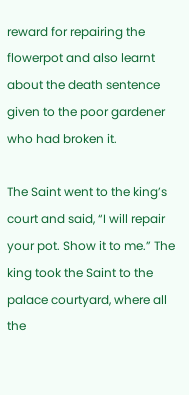reward for repairing the flowerpot and also learnt about the death sentence given to the poor gardener who had broken it.

The Saint went to the king’s court and said, “I will repair your pot. Show it to me.” The king took the Saint to the palace courtyard, where all the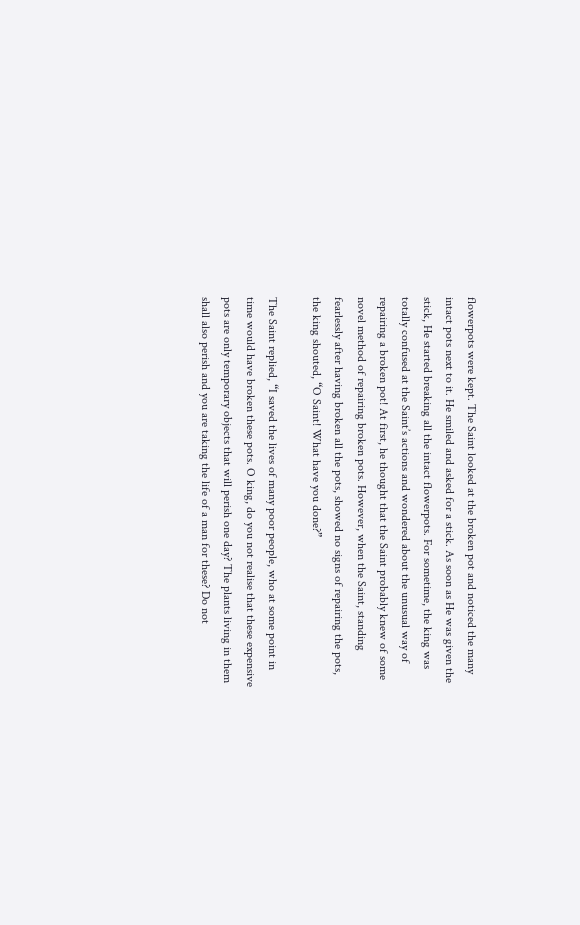flowerpots were kept. The Saint looked at the broken pot and noticed the many intact pots next to it. He smiled and asked for a stick. As soon as He was given the stick, He started breaking all the intact flowerpots. For sometime, the king was totally confused at the Saint’s actions and wondered about the unusual way of repairing a broken pot! At first, he thought that the Saint probably knew of some novel method of repairing broken pots. However, when the Saint, standing fearlessly after having broken all the pots, showed no signs of repairing the pots, the king shouted, “O Saint! What have you done?”

The Saint replied, “I saved the lives of many poor people, who at some point in time would have broken these pots. O king, do you not realise that these expensive pots are only temporary objects that will perish one day? The plants living in them shall also perish and you are taking the life of a man for these? Do not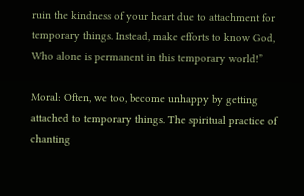ruin the kindness of your heart due to attachment for temporary things. Instead, make efforts to know God, Who alone is permanent in this temporary world!”

Moral: Often, we too, become unhappy by getting attached to temporary things. The spiritual practice of chanting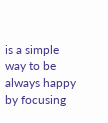is a simple way to be always happy by focusing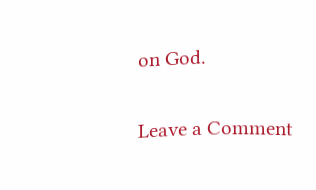on God.

Leave a Comment